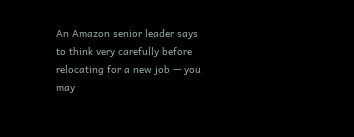An Amazon senior leader says to think very carefully before relocating for a new job — you may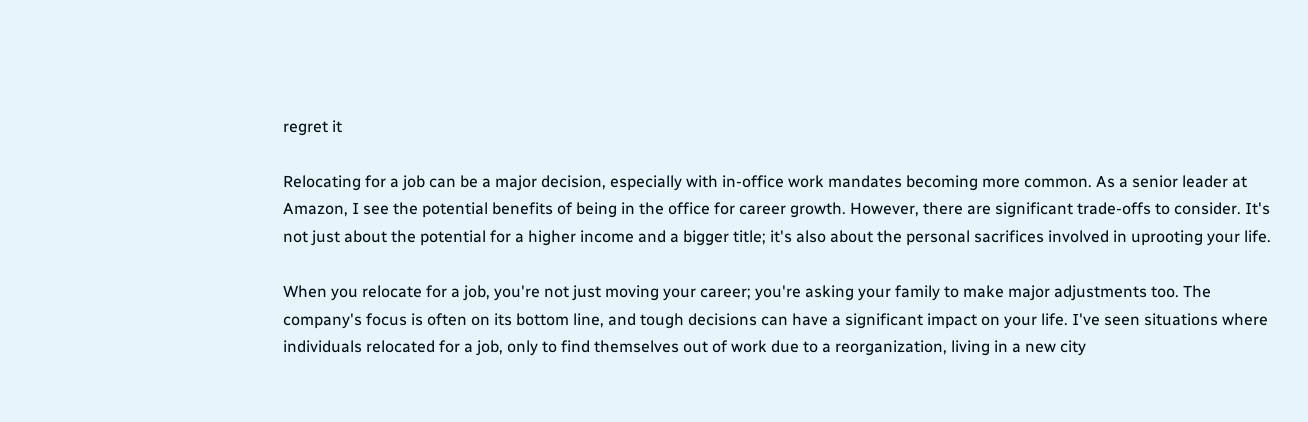regret it

Relocating for a job can be a major decision, especially with in-office work mandates becoming more common. As a senior leader at Amazon, I see the potential benefits of being in the office for career growth. However, there are significant trade-offs to consider. It's not just about the potential for a higher income and a bigger title; it's also about the personal sacrifices involved in uprooting your life.

When you relocate for a job, you're not just moving your career; you're asking your family to make major adjustments too. The company's focus is often on its bottom line, and tough decisions can have a significant impact on your life. I've seen situations where individuals relocated for a job, only to find themselves out of work due to a reorganization, living in a new city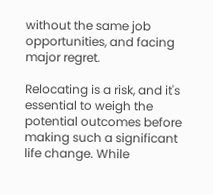without the same job opportunities, and facing major regret.

Relocating is a risk, and it's essential to weigh the potential outcomes before making such a significant life change. While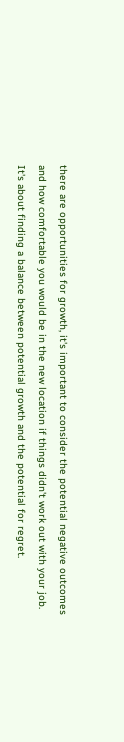there are opportunities for growth, it's important to consider the potential negative outcomes and how comfortable you would be in the new location if things didn't work out with your job. It's about finding a balance between potential growth and the potential for regret.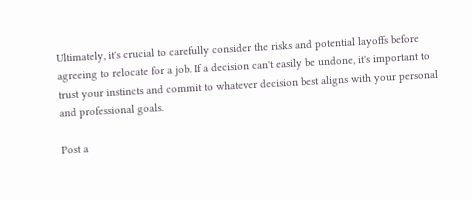Ultimately, it's crucial to carefully consider the risks and potential layoffs before agreeing to relocate for a job. If a decision can't easily be undone, it's important to trust your instincts and commit to whatever decision best aligns with your personal and professional goals.

Post a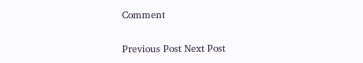Comment

Previous Post Next Post